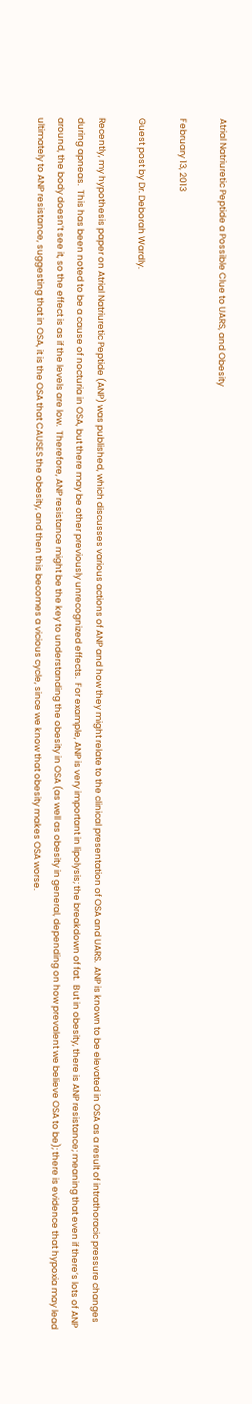Atrial Natriuretic Peptide a Possible Clue to UARS, and Obesity

February 13, 2013

Guest post by Dr. Deborah Wardly.

Recently, my hypothesis paper on Atrial Natriuretic Peptide (ANP) was published, which discusses various actions of ANP and how they might relate to the clinical presentation of OSA and UARS.  ANP is known to be elevated in OSA as a result of intrathoracic pressure changes during apneas.  This has been noted to be a cause of nocturia in OSA, but there may be other previously unrecognized effects.  For example, ANP is very important in lipolysis; the breakdown of fat.  But in obesity, there is ANP resistance; meaning that even if there’s lots of ANP around, the body doesn’t see it, so the effect is as if the levels are low.  Therefore, ANP resistance might be the key to understanding the obesity in OSA (as well as obesity in general, depending on how prevalent we believe OSA to be); there is evidence that hypoxia may lead ultimately to ANP resistance, suggesting that in OSA, it is the OSA that CAUSES the obesity, and then this becomes a vicious cycle, since we know that obesity makes OSA worse.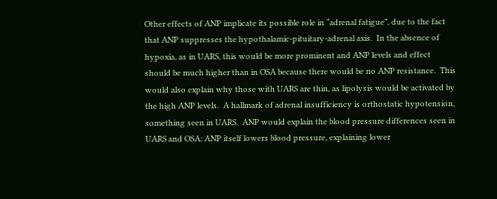Other effects of ANP implicate its possible role in “adrenal fatigue”, due to the fact that ANP suppresses the hypothalamic-pituitary-adrenal axis.  In the absence of hypoxia, as in UARS, this would be more prominent and ANP levels and effect should be much higher than in OSA because there would be no ANP resistance.  This would also explain why those with UARS are thin, as lipolysis would be activated by the high ANP levels.  A hallmark of adrenal insufficiency is orthostatic hypotension, something seen in UARS.  ANP would explain the blood pressure differences seen in UARS and OSA: ANP itself lowers blood pressure, explaining lower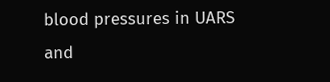blood pressures in UARS and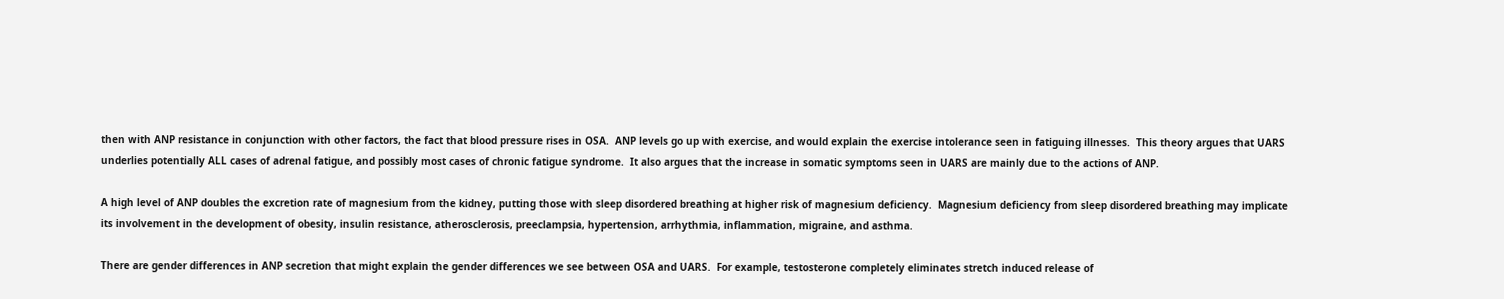then with ANP resistance in conjunction with other factors, the fact that blood pressure rises in OSA.  ANP levels go up with exercise, and would explain the exercise intolerance seen in fatiguing illnesses.  This theory argues that UARS underlies potentially ALL cases of adrenal fatigue, and possibly most cases of chronic fatigue syndrome.  It also argues that the increase in somatic symptoms seen in UARS are mainly due to the actions of ANP.

A high level of ANP doubles the excretion rate of magnesium from the kidney, putting those with sleep disordered breathing at higher risk of magnesium deficiency.  Magnesium deficiency from sleep disordered breathing may implicate its involvement in the development of obesity, insulin resistance, atherosclerosis, preeclampsia, hypertension, arrhythmia, inflammation, migraine, and asthma.

There are gender differences in ANP secretion that might explain the gender differences we see between OSA and UARS.  For example, testosterone completely eliminates stretch induced release of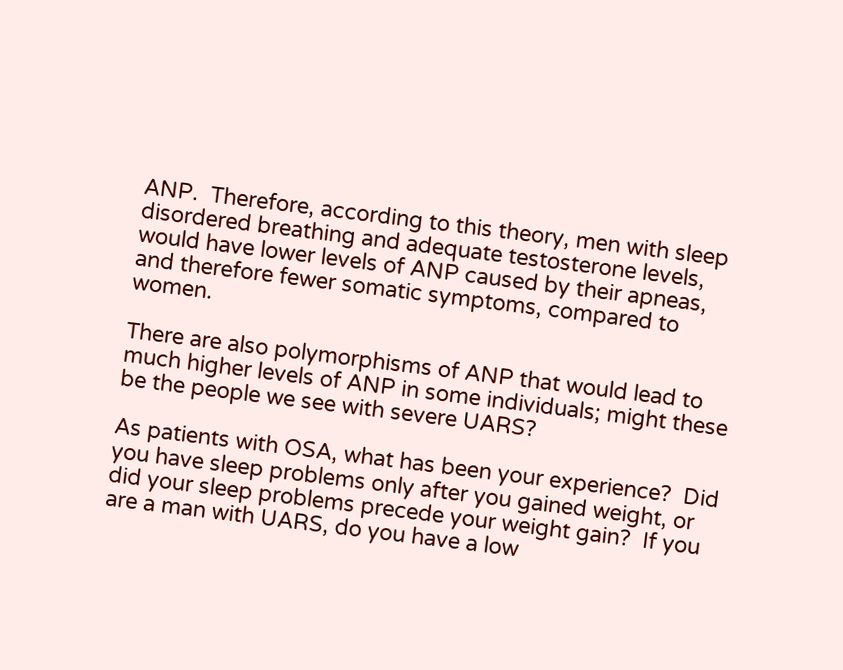ANP.  Therefore, according to this theory, men with sleep disordered breathing and adequate testosterone levels, would have lower levels of ANP caused by their apneas, and therefore fewer somatic symptoms, compared to women.

There are also polymorphisms of ANP that would lead to much higher levels of ANP in some individuals; might these be the people we see with severe UARS?

As patients with OSA, what has been your experience?  Did you have sleep problems only after you gained weight, or did your sleep problems precede your weight gain?  If you are a man with UARS, do you have a low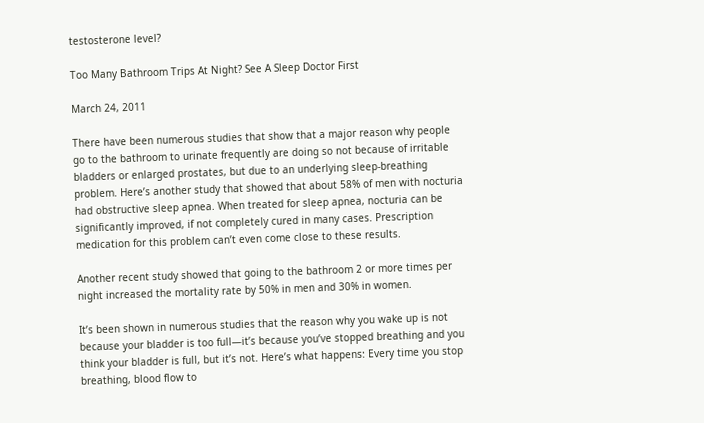testosterone level?

Too Many Bathroom Trips At Night? See A Sleep Doctor First

March 24, 2011

There have been numerous studies that show that a major reason why people go to the bathroom to urinate frequently are doing so not because of irritable bladders or enlarged prostates, but due to an underlying sleep-breathing problem. Here’s another study that showed that about 58% of men with nocturia had obstructive sleep apnea. When treated for sleep apnea, nocturia can be significantly improved, if not completely cured in many cases. Prescription medication for this problem can’t even come close to these results.

Another recent study showed that going to the bathroom 2 or more times per night increased the mortality rate by 50% in men and 30% in women.

It’s been shown in numerous studies that the reason why you wake up is not because your bladder is too full—it’s because you’ve stopped breathing and you think your bladder is full, but it’s not. Here’s what happens: Every time you stop breathing, blood flow to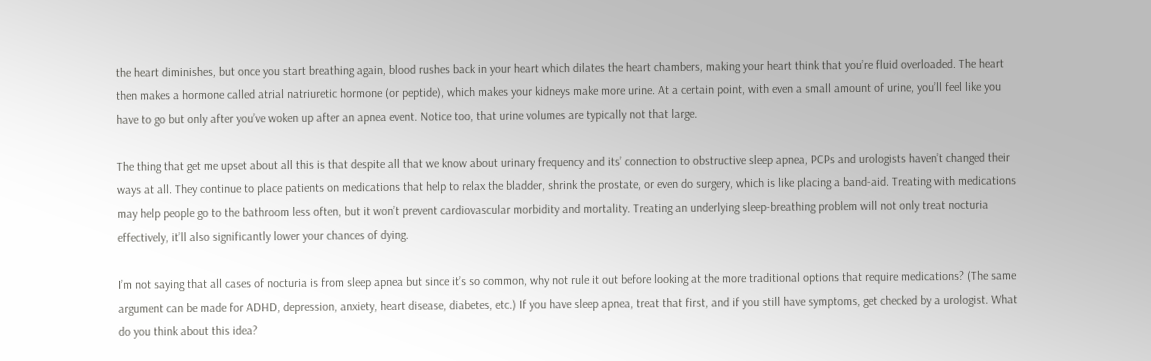the heart diminishes, but once you start breathing again, blood rushes back in your heart which dilates the heart chambers, making your heart think that you’re fluid overloaded. The heart then makes a hormone called atrial natriuretic hormone (or peptide), which makes your kidneys make more urine. At a certain point, with even a small amount of urine, you’ll feel like you have to go but only after you’ve woken up after an apnea event. Notice too, that urine volumes are typically not that large.

The thing that get me upset about all this is that despite all that we know about urinary frequency and its’ connection to obstructive sleep apnea, PCPs and urologists haven’t changed their ways at all. They continue to place patients on medications that help to relax the bladder, shrink the prostate, or even do surgery, which is like placing a band-aid. Treating with medications may help people go to the bathroom less often, but it won’t prevent cardiovascular morbidity and mortality. Treating an underlying sleep-breathing problem will not only treat nocturia effectively, it’ll also significantly lower your chances of dying.

I’m not saying that all cases of nocturia is from sleep apnea but since it’s so common, why not rule it out before looking at the more traditional options that require medications? (The same argument can be made for ADHD, depression, anxiety, heart disease, diabetes, etc.) If you have sleep apnea, treat that first, and if you still have symptoms, get checked by a urologist. What do you think about this idea?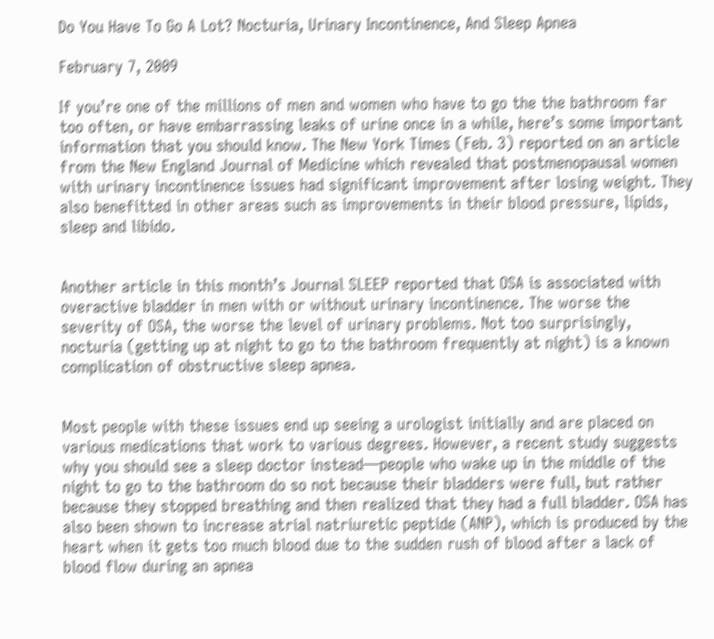Do You Have To Go A Lot? Nocturia, Urinary Incontinence, And Sleep Apnea

February 7, 2009

If you’re one of the millions of men and women who have to go the the bathroom far too often, or have embarrassing leaks of urine once in a while, here’s some important information that you should know. The New York Times (Feb. 3) reported on an article from the New England Journal of Medicine which revealed that postmenopausal women with urinary incontinence issues had significant improvement after losing weight. They also benefitted in other areas such as improvements in their blood pressure, lipids, sleep and libido.


Another article in this month’s Journal SLEEP reported that OSA is associated with overactive bladder in men with or without urinary incontinence. The worse the severity of OSA, the worse the level of urinary problems. Not too surprisingly, nocturia (getting up at night to go to the bathroom frequently at night) is a known complication of obstructive sleep apnea.


Most people with these issues end up seeing a urologist initially and are placed on various medications that work to various degrees. However, a recent study suggests why you should see a sleep doctor instead—people who wake up in the middle of the night to go to the bathroom do so not because their bladders were full, but rather because they stopped breathing and then realized that they had a full bladder. OSA has also been shown to increase atrial natriuretic peptide (ANP), which is produced by the heart when it gets too much blood due to the sudden rush of blood after a lack of blood flow during an apnea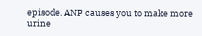episode. ANP causes you to make more urine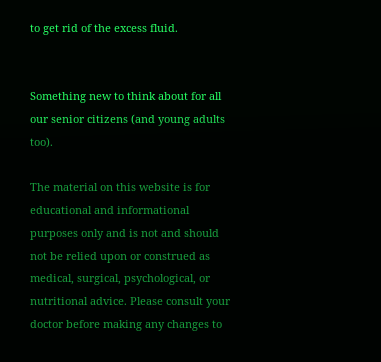to get rid of the excess fluid.


Something new to think about for all our senior citizens (and young adults too).

The material on this website is for educational and informational purposes only and is not and should not be relied upon or construed as medical, surgical, psychological, or nutritional advice. Please consult your doctor before making any changes to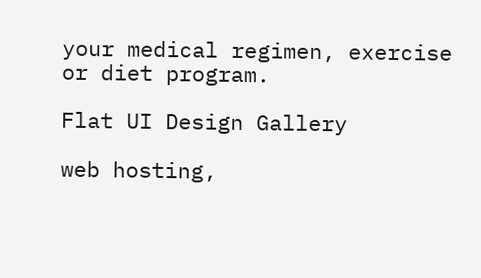your medical regimen, exercise or diet program.

Flat UI Design Gallery

web hosting,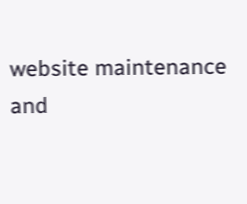website maintenance and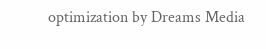optimization by Dreams Media